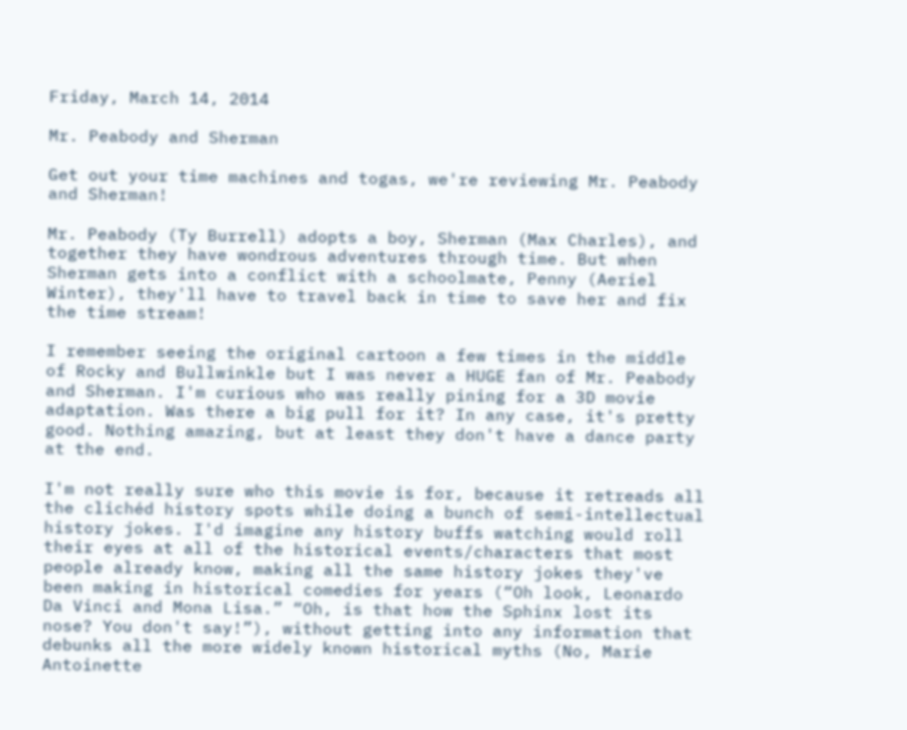Friday, March 14, 2014

Mr. Peabody and Sherman

Get out your time machines and togas, we're reviewing Mr. Peabody and Sherman!

Mr. Peabody (Ty Burrell) adopts a boy, Sherman (Max Charles), and together they have wondrous adventures through time. But when Sherman gets into a conflict with a schoolmate, Penny (Aeriel Winter), they'll have to travel back in time to save her and fix the time stream!

I remember seeing the original cartoon a few times in the middle of Rocky and Bullwinkle but I was never a HUGE fan of Mr. Peabody and Sherman. I'm curious who was really pining for a 3D movie adaptation. Was there a big pull for it? In any case, it's pretty good. Nothing amazing, but at least they don't have a dance party at the end.

I'm not really sure who this movie is for, because it retreads all the clichéd history spots while doing a bunch of semi-intellectual history jokes. I'd imagine any history buffs watching would roll their eyes at all of the historical events/characters that most people already know, making all the same history jokes they've been making in historical comedies for years (“Oh look, Leonardo Da Vinci and Mona Lisa.” “Oh, is that how the Sphinx lost its nose? You don't say!”), without getting into any information that debunks all the more widely known historical myths (No, Marie Antoinette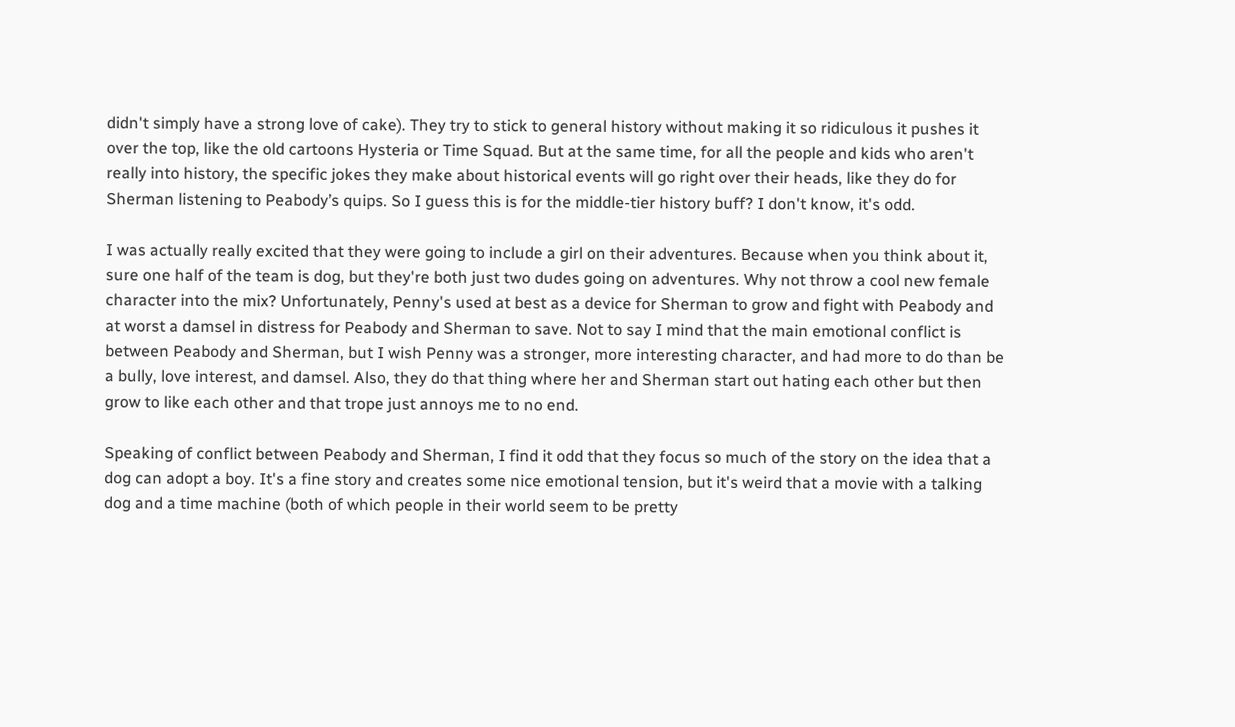didn't simply have a strong love of cake). They try to stick to general history without making it so ridiculous it pushes it over the top, like the old cartoons Hysteria or Time Squad. But at the same time, for all the people and kids who aren't really into history, the specific jokes they make about historical events will go right over their heads, like they do for Sherman listening to Peabody’s quips. So I guess this is for the middle-tier history buff? I don't know, it's odd.

I was actually really excited that they were going to include a girl on their adventures. Because when you think about it, sure one half of the team is dog, but they're both just two dudes going on adventures. Why not throw a cool new female character into the mix? Unfortunately, Penny's used at best as a device for Sherman to grow and fight with Peabody and at worst a damsel in distress for Peabody and Sherman to save. Not to say I mind that the main emotional conflict is between Peabody and Sherman, but I wish Penny was a stronger, more interesting character, and had more to do than be a bully, love interest, and damsel. Also, they do that thing where her and Sherman start out hating each other but then grow to like each other and that trope just annoys me to no end.

Speaking of conflict between Peabody and Sherman, I find it odd that they focus so much of the story on the idea that a dog can adopt a boy. It's a fine story and creates some nice emotional tension, but it's weird that a movie with a talking dog and a time machine (both of which people in their world seem to be pretty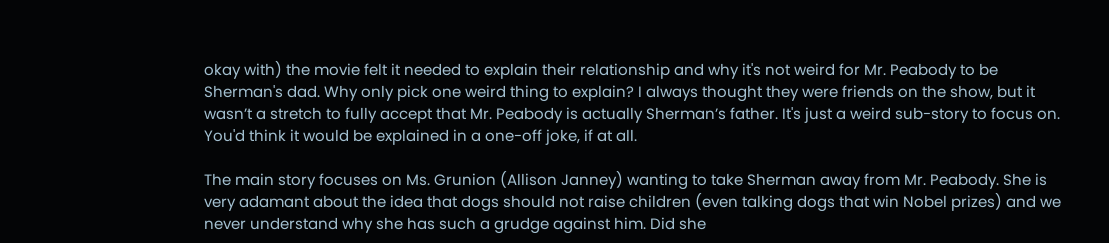okay with) the movie felt it needed to explain their relationship and why it's not weird for Mr. Peabody to be Sherman's dad. Why only pick one weird thing to explain? I always thought they were friends on the show, but it wasn’t a stretch to fully accept that Mr. Peabody is actually Sherman’s father. It's just a weird sub-story to focus on. You'd think it would be explained in a one-off joke, if at all.

The main story focuses on Ms. Grunion (Allison Janney) wanting to take Sherman away from Mr. Peabody. She is very adamant about the idea that dogs should not raise children (even talking dogs that win Nobel prizes) and we never understand why she has such a grudge against him. Did she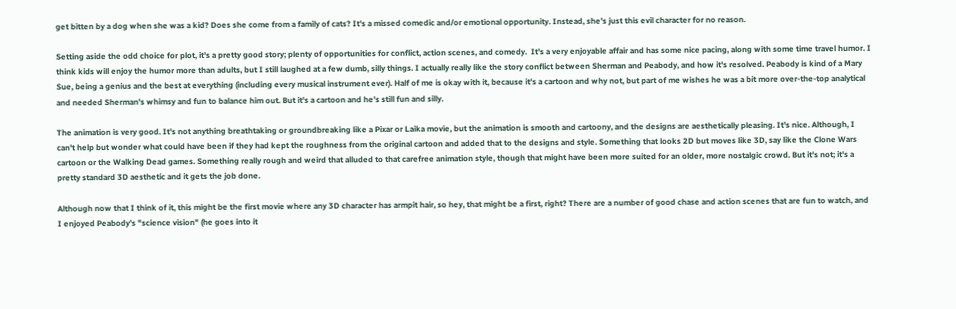get bitten by a dog when she was a kid? Does she come from a family of cats? It's a missed comedic and/or emotional opportunity. Instead, she's just this evil character for no reason.

Setting aside the odd choice for plot, it's a pretty good story; plenty of opportunities for conflict, action scenes, and comedy.  It's a very enjoyable affair and has some nice pacing, along with some time travel humor. I think kids will enjoy the humor more than adults, but I still laughed at a few dumb, silly things. I actually really like the story conflict between Sherman and Peabody, and how it's resolved. Peabody is kind of a Mary Sue, being a genius and the best at everything (including every musical instrument ever). Half of me is okay with it, because it's a cartoon and why not, but part of me wishes he was a bit more over-the-top analytical and needed Sherman's whimsy and fun to balance him out. But it's a cartoon and he's still fun and silly.

The animation is very good. It's not anything breathtaking or groundbreaking like a Pixar or Laika movie, but the animation is smooth and cartoony, and the designs are aesthetically pleasing. It's nice. Although, I can't help but wonder what could have been if they had kept the roughness from the original cartoon and added that to the designs and style. Something that looks 2D but moves like 3D, say like the Clone Wars cartoon or the Walking Dead games. Something really rough and weird that alluded to that carefree animation style, though that might have been more suited for an older, more nostalgic crowd. But it's not; it's a pretty standard 3D aesthetic and it gets the job done.

Although now that I think of it, this might be the first movie where any 3D character has armpit hair, so hey, that might be a first, right? There are a number of good chase and action scenes that are fun to watch, and I enjoyed Peabody's "science vision" (he goes into it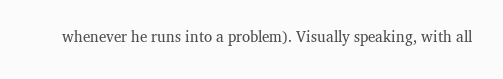whenever he runs into a problem). Visually speaking, with all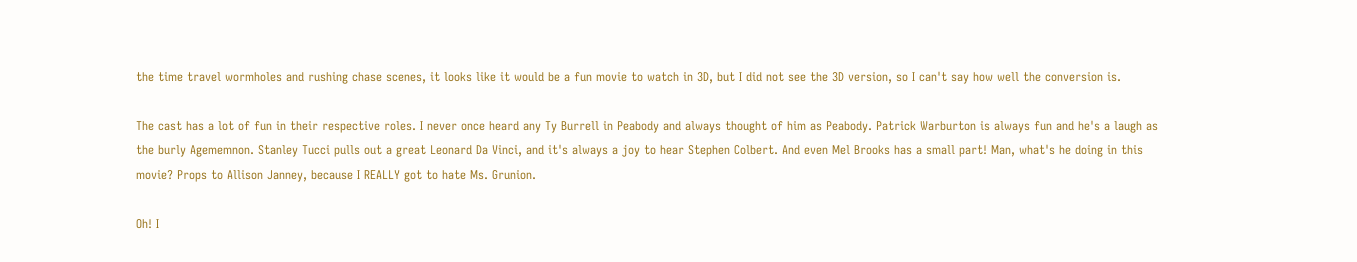the time travel wormholes and rushing chase scenes, it looks like it would be a fun movie to watch in 3D, but I did not see the 3D version, so I can't say how well the conversion is.

The cast has a lot of fun in their respective roles. I never once heard any Ty Burrell in Peabody and always thought of him as Peabody. Patrick Warburton is always fun and he's a laugh as the burly Agememnon. Stanley Tucci pulls out a great Leonard Da Vinci, and it's always a joy to hear Stephen Colbert. And even Mel Brooks has a small part! Man, what's he doing in this movie? Props to Allison Janney, because I REALLY got to hate Ms. Grunion.

Oh! I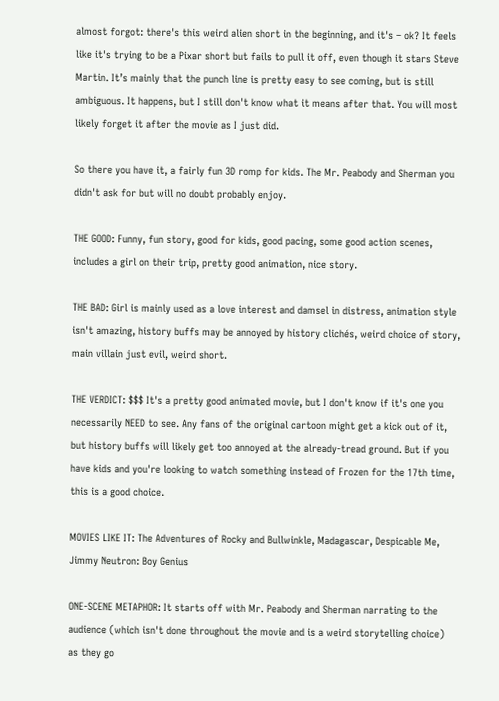almost forgot: there's this weird alien short in the beginning, and it's – ok? It feels like it's trying to be a Pixar short but fails to pull it off, even though it stars Steve Martin. It’s mainly that the punch line is pretty easy to see coming, but is still ambiguous. It happens, but I still don't know what it means after that. You will most likely forget it after the movie as I just did.

So there you have it, a fairly fun 3D romp for kids. The Mr. Peabody and Sherman you didn't ask for but will no doubt probably enjoy.

THE GOOD: Funny, fun story, good for kids, good pacing, some good action scenes, includes a girl on their trip, pretty good animation, nice story.

THE BAD: Girl is mainly used as a love interest and damsel in distress, animation style isn't amazing, history buffs may be annoyed by history clichés, weird choice of story, main villain just evil, weird short.

THE VERDICT: $$$ It's a pretty good animated movie, but I don't know if it's one you necessarily NEED to see. Any fans of the original cartoon might get a kick out of it, but history buffs will likely get too annoyed at the already-tread ground. But if you have kids and you're looking to watch something instead of Frozen for the 17th time, this is a good choice.

MOVIES LIKE IT: The Adventures of Rocky and Bullwinkle, Madagascar, Despicable Me, Jimmy Neutron: Boy Genius

ONE-SCENE METAPHOR: It starts off with Mr. Peabody and Sherman narrating to the audience (which isn't done throughout the movie and is a weird storytelling choice) as they go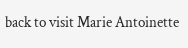back to visit Marie Antoinette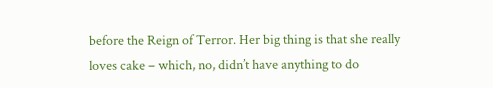before the Reign of Terror. Her big thing is that she really loves cake – which, no, didn’t have anything to do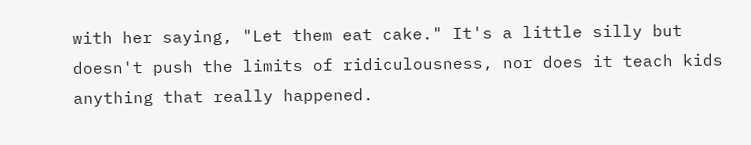with her saying, "Let them eat cake." It's a little silly but doesn't push the limits of ridiculousness, nor does it teach kids anything that really happened.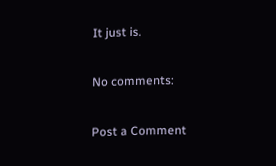It just is.

No comments:

Post a Comment